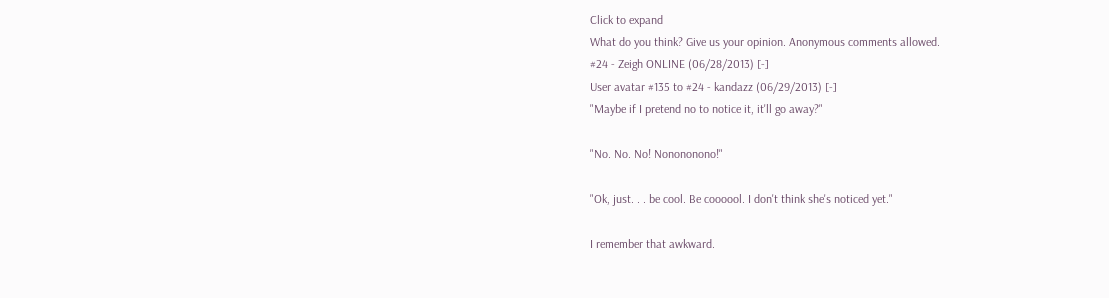Click to expand
What do you think? Give us your opinion. Anonymous comments allowed.
#24 - Zeigh ONLINE (06/28/2013) [-]
User avatar #135 to #24 - kandazz (06/29/2013) [-]
"Maybe if I pretend no to notice it, it'll go away?"

"No. No. No! Nonononono!"

"Ok, just. . . be cool. Be coooool. I don't think she's noticed yet."

I remember that awkward.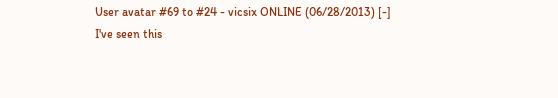User avatar #69 to #24 - vicsix ONLINE (06/28/2013) [-]
I've seen this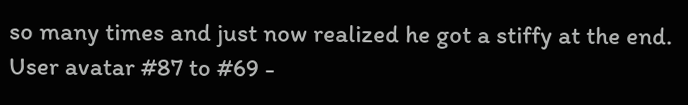so many times and just now realized he got a stiffy at the end.
User avatar #87 to #69 -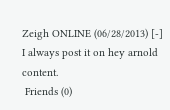Zeigh ONLINE (06/28/2013) [-]
I always post it on hey arnold content.
 Friends (0)